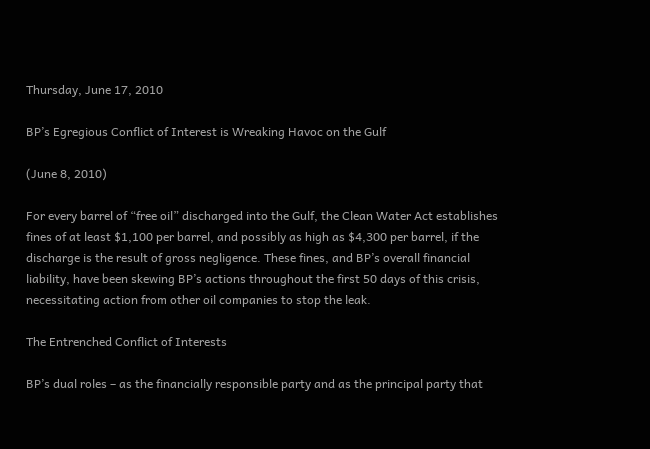Thursday, June 17, 2010

BP’s Egregious Conflict of Interest is Wreaking Havoc on the Gulf

(June 8, 2010)

For every barrel of “free oil” discharged into the Gulf, the Clean Water Act establishes fines of at least $1,100 per barrel, and possibly as high as $4,300 per barrel, if the discharge is the result of gross negligence. These fines, and BP’s overall financial liability, have been skewing BP’s actions throughout the first 50 days of this crisis, necessitating action from other oil companies to stop the leak.

The Entrenched Conflict of Interests

BP’s dual roles – as the financially responsible party and as the principal party that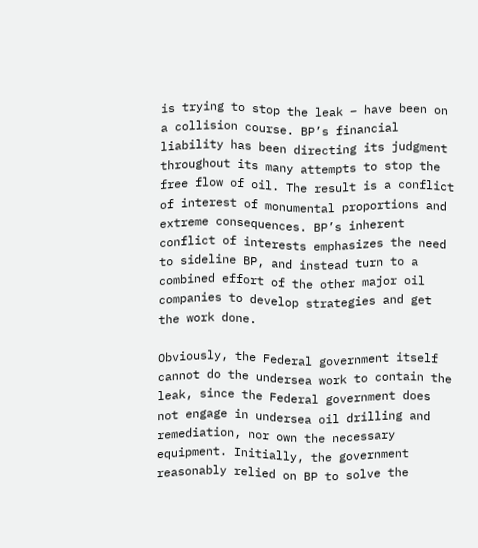is trying to stop the leak – have been on a collision course. BP’s financial liability has been directing its judgment throughout its many attempts to stop the free flow of oil. The result is a conflict of interest of monumental proportions and extreme consequences. BP’s inherent conflict of interests emphasizes the need to sideline BP, and instead turn to a combined effort of the other major oil companies to develop strategies and get the work done.

Obviously, the Federal government itself cannot do the undersea work to contain the leak, since the Federal government does not engage in undersea oil drilling and remediation, nor own the necessary equipment. Initially, the government reasonably relied on BP to solve the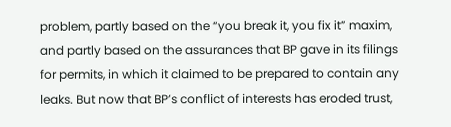problem, partly based on the “you break it, you fix it” maxim, and partly based on the assurances that BP gave in its filings for permits, in which it claimed to be prepared to contain any leaks. But now that BP’s conflict of interests has eroded trust,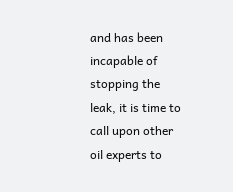and has been incapable of stopping the leak, it is time to call upon other oil experts to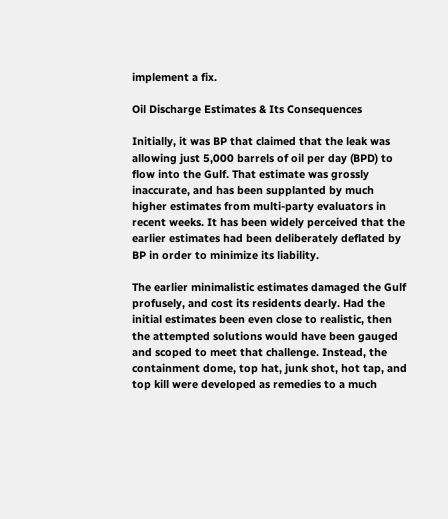implement a fix.

Oil Discharge Estimates & Its Consequences

Initially, it was BP that claimed that the leak was allowing just 5,000 barrels of oil per day (BPD) to flow into the Gulf. That estimate was grossly inaccurate, and has been supplanted by much higher estimates from multi-party evaluators in recent weeks. It has been widely perceived that the earlier estimates had been deliberately deflated by BP in order to minimize its liability.

The earlier minimalistic estimates damaged the Gulf profusely, and cost its residents dearly. Had the initial estimates been even close to realistic, then the attempted solutions would have been gauged and scoped to meet that challenge. Instead, the containment dome, top hat, junk shot, hot tap, and top kill were developed as remedies to a much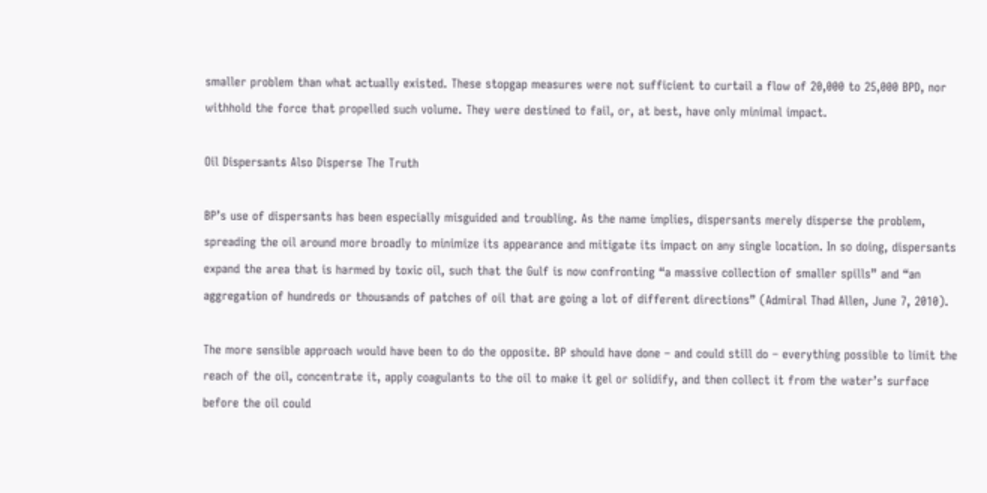smaller problem than what actually existed. These stopgap measures were not sufficient to curtail a flow of 20,000 to 25,000 BPD, nor withhold the force that propelled such volume. They were destined to fail, or, at best, have only minimal impact.

Oil Dispersants Also Disperse The Truth

BP’s use of dispersants has been especially misguided and troubling. As the name implies, dispersants merely disperse the problem, spreading the oil around more broadly to minimize its appearance and mitigate its impact on any single location. In so doing, dispersants expand the area that is harmed by toxic oil, such that the Gulf is now confronting “a massive collection of smaller spills” and “an aggregation of hundreds or thousands of patches of oil that are going a lot of different directions” (Admiral Thad Allen, June 7, 2010).

The more sensible approach would have been to do the opposite. BP should have done – and could still do – everything possible to limit the reach of the oil, concentrate it, apply coagulants to the oil to make it gel or solidify, and then collect it from the water’s surface before the oil could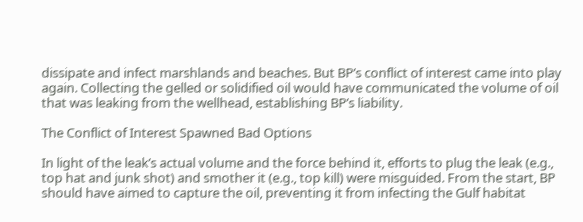dissipate and infect marshlands and beaches. But BP’s conflict of interest came into play again. Collecting the gelled or solidified oil would have communicated the volume of oil that was leaking from the wellhead, establishing BP’s liability.

The Conflict of Interest Spawned Bad Options

In light of the leak’s actual volume and the force behind it, efforts to plug the leak (e.g., top hat and junk shot) and smother it (e.g., top kill) were misguided. From the start, BP should have aimed to capture the oil, preventing it from infecting the Gulf habitat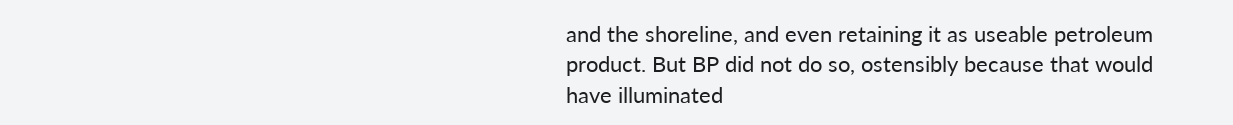and the shoreline, and even retaining it as useable petroleum product. But BP did not do so, ostensibly because that would have illuminated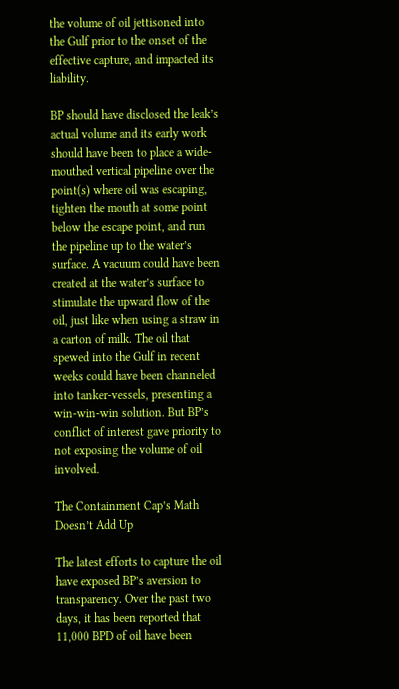the volume of oil jettisoned into the Gulf prior to the onset of the effective capture, and impacted its liability.

BP should have disclosed the leak’s actual volume and its early work should have been to place a wide-mouthed vertical pipeline over the point(s) where oil was escaping, tighten the mouth at some point below the escape point, and run the pipeline up to the water’s surface. A vacuum could have been created at the water’s surface to stimulate the upward flow of the oil, just like when using a straw in a carton of milk. The oil that spewed into the Gulf in recent weeks could have been channeled into tanker-vessels, presenting a win-win-win solution. But BP’s conflict of interest gave priority to not exposing the volume of oil involved.

The Containment Cap’s Math Doesn’t Add Up

The latest efforts to capture the oil have exposed BP’s aversion to transparency. Over the past two days, it has been reported that 11,000 BPD of oil have been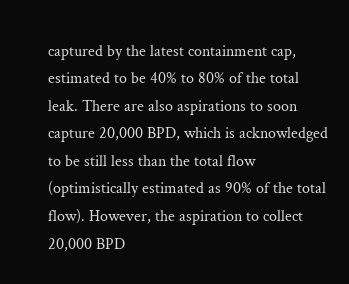captured by the latest containment cap, estimated to be 40% to 80% of the total leak. There are also aspirations to soon capture 20,000 BPD, which is acknowledged to be still less than the total flow (optimistically estimated as 90% of the total flow). However, the aspiration to collect 20,000 BPD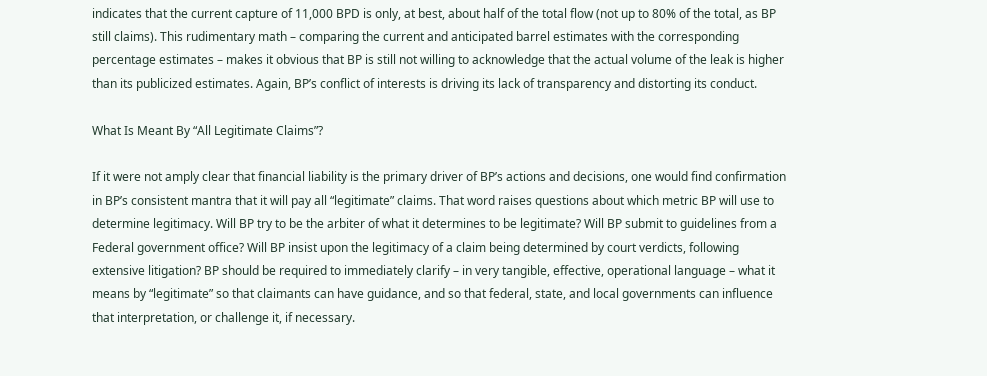indicates that the current capture of 11,000 BPD is only, at best, about half of the total flow (not up to 80% of the total, as BP still claims). This rudimentary math – comparing the current and anticipated barrel estimates with the corresponding percentage estimates – makes it obvious that BP is still not willing to acknowledge that the actual volume of the leak is higher than its publicized estimates. Again, BP’s conflict of interests is driving its lack of transparency and distorting its conduct.

What Is Meant By “All Legitimate Claims”?

If it were not amply clear that financial liability is the primary driver of BP’s actions and decisions, one would find confirmation in BP’s consistent mantra that it will pay all “legitimate” claims. That word raises questions about which metric BP will use to determine legitimacy. Will BP try to be the arbiter of what it determines to be legitimate? Will BP submit to guidelines from a Federal government office? Will BP insist upon the legitimacy of a claim being determined by court verdicts, following extensive litigation? BP should be required to immediately clarify – in very tangible, effective, operational language – what it means by “legitimate” so that claimants can have guidance, and so that federal, state, and local governments can influence that interpretation, or challenge it, if necessary.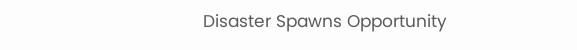Disaster Spawns Opportunity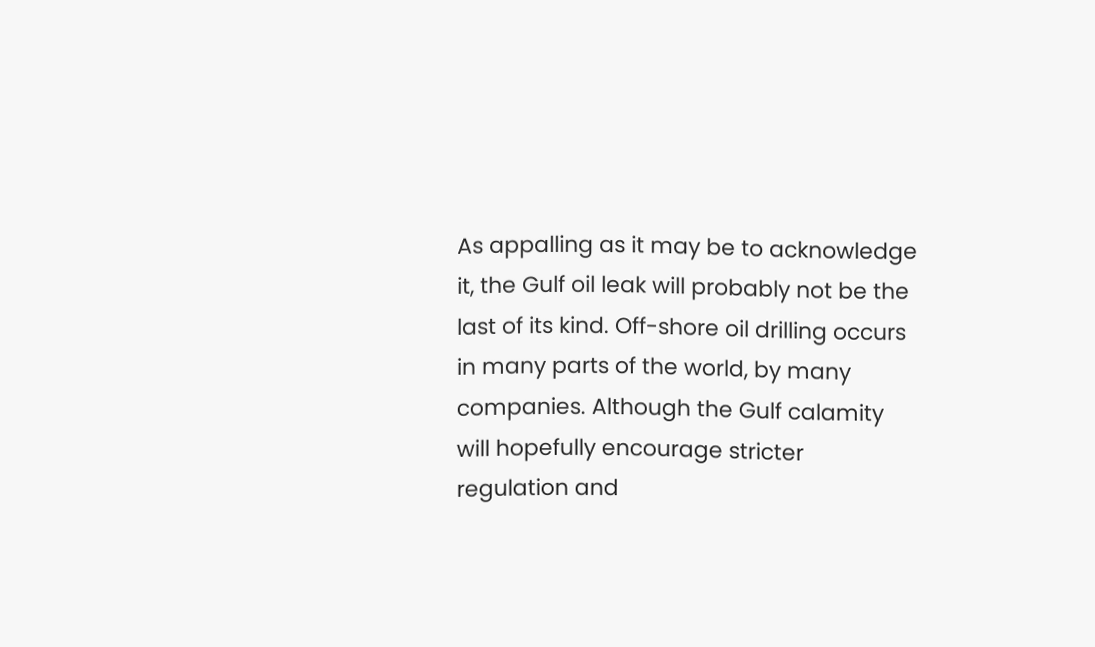As appalling as it may be to acknowledge it, the Gulf oil leak will probably not be the last of its kind. Off-shore oil drilling occurs in many parts of the world, by many companies. Although the Gulf calamity will hopefully encourage stricter regulation and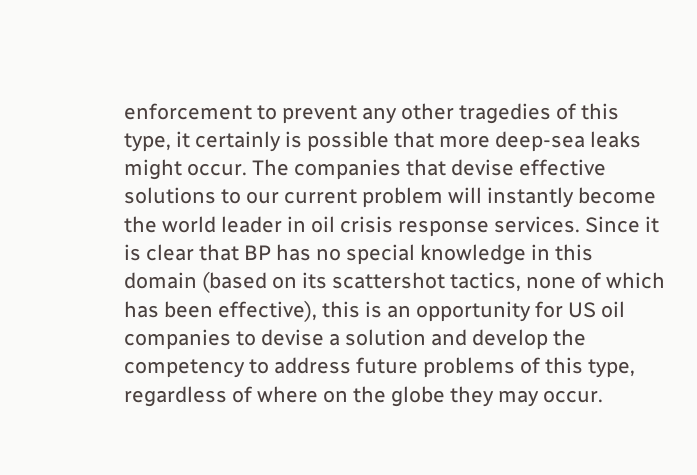enforcement to prevent any other tragedies of this type, it certainly is possible that more deep-sea leaks might occur. The companies that devise effective solutions to our current problem will instantly become the world leader in oil crisis response services. Since it is clear that BP has no special knowledge in this domain (based on its scattershot tactics, none of which has been effective), this is an opportunity for US oil companies to devise a solution and develop the competency to address future problems of this type, regardless of where on the globe they may occur.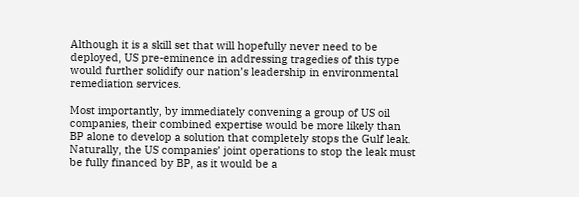Although it is a skill set that will hopefully never need to be deployed, US pre-eminence in addressing tragedies of this type would further solidify our nation’s leadership in environmental remediation services.

Most importantly, by immediately convening a group of US oil companies, their combined expertise would be more likely than BP alone to develop a solution that completely stops the Gulf leak. Naturally, the US companies’ joint operations to stop the leak must be fully financed by BP, as it would be a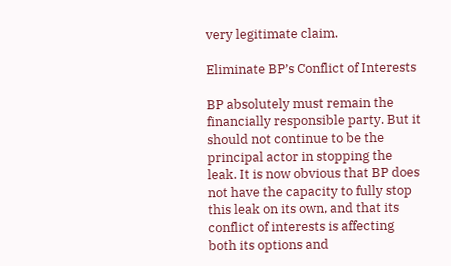very legitimate claim.

Eliminate BP’s Conflict of Interests

BP absolutely must remain the financially responsible party. But it should not continue to be the principal actor in stopping the leak. It is now obvious that BP does not have the capacity to fully stop this leak on its own, and that its conflict of interests is affecting both its options and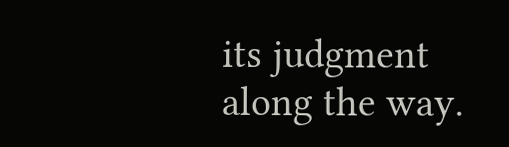its judgment along the way.